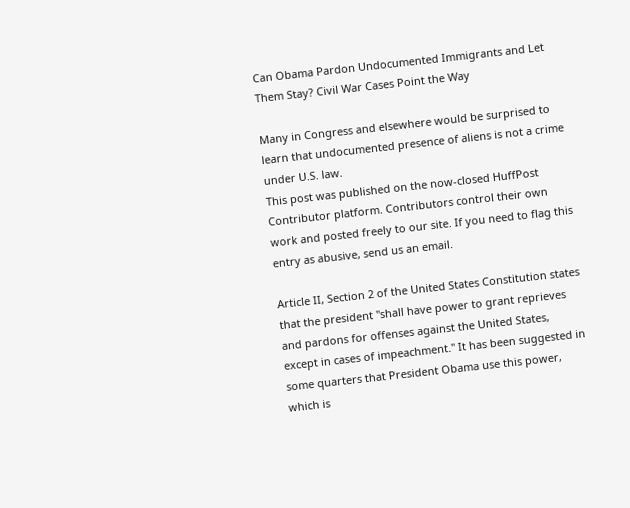Can Obama Pardon Undocumented Immigrants and Let Them Stay? Civil War Cases Point the Way

Many in Congress and elsewhere would be surprised to learn that undocumented presence of aliens is not a crime under U.S. law.
This post was published on the now-closed HuffPost Contributor platform. Contributors control their own work and posted freely to our site. If you need to flag this entry as abusive, send us an email.

Article II, Section 2 of the United States Constitution states that the president "shall have power to grant reprieves and pardons for offenses against the United States, except in cases of impeachment." It has been suggested in some quarters that President Obama use this power, which is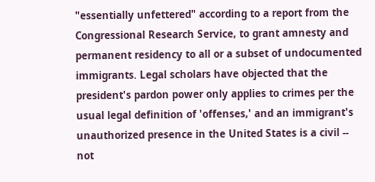"essentially unfettered" according to a report from the Congressional Research Service, to grant amnesty and permanent residency to all or a subset of undocumented immigrants. Legal scholars have objected that the president's pardon power only applies to crimes per the usual legal definition of 'offenses,' and an immigrant's unauthorized presence in the United States is a civil -- not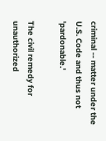criminal -- matter under the U.S. Code and thus not 'pardonable.'

The civil remedy for unauthorized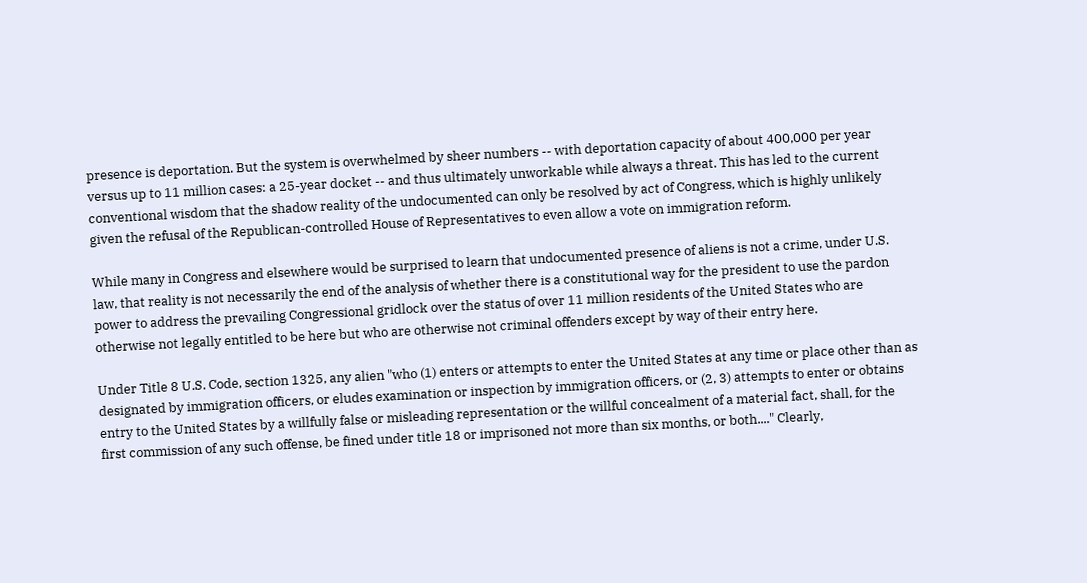presence is deportation. But the system is overwhelmed by sheer numbers -- with deportation capacity of about 400,000 per year versus up to 11 million cases: a 25-year docket -- and thus ultimately unworkable while always a threat. This has led to the current conventional wisdom that the shadow reality of the undocumented can only be resolved by act of Congress, which is highly unlikely given the refusal of the Republican-controlled House of Representatives to even allow a vote on immigration reform.

While many in Congress and elsewhere would be surprised to learn that undocumented presence of aliens is not a crime, under U.S. law, that reality is not necessarily the end of the analysis of whether there is a constitutional way for the president to use the pardon power to address the prevailing Congressional gridlock over the status of over 11 million residents of the United States who are otherwise not legally entitled to be here but who are otherwise not criminal offenders except by way of their entry here.

Under Title 8 U.S. Code, section 1325, any alien "who (1) enters or attempts to enter the United States at any time or place other than as designated by immigration officers, or eludes examination or inspection by immigration officers, or (2, 3) attempts to enter or obtains entry to the United States by a willfully false or misleading representation or the willful concealment of a material fact, shall, for the first commission of any such offense, be fined under title 18 or imprisoned not more than six months, or both...." Clearly,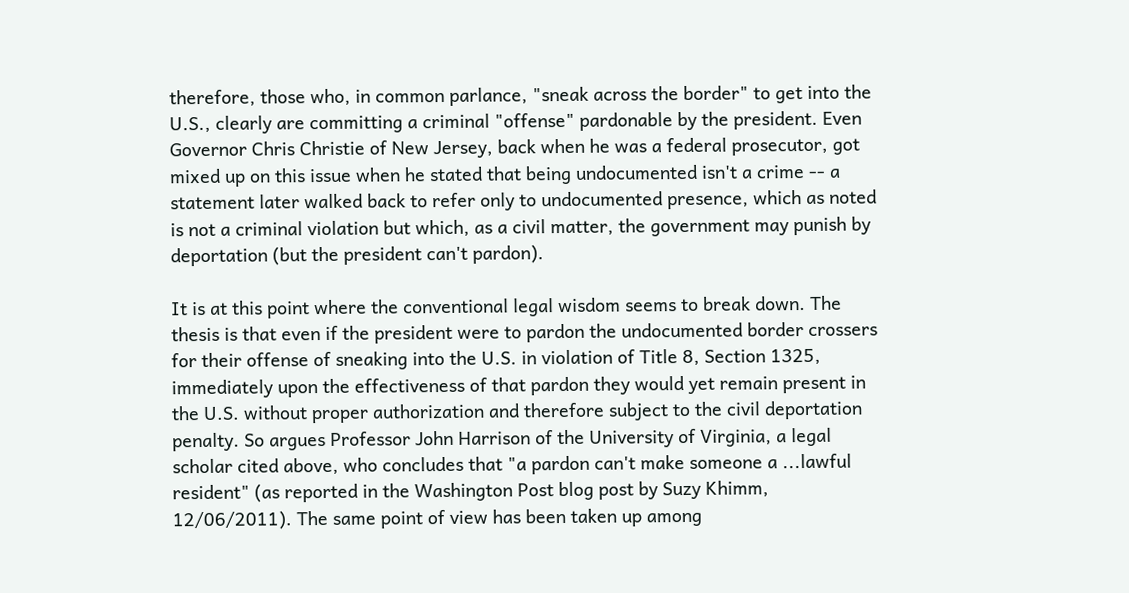therefore, those who, in common parlance, "sneak across the border" to get into the U.S., clearly are committing a criminal "offense" pardonable by the president. Even Governor Chris Christie of New Jersey, back when he was a federal prosecutor, got mixed up on this issue when he stated that being undocumented isn't a crime -- a statement later walked back to refer only to undocumented presence, which as noted is not a criminal violation but which, as a civil matter, the government may punish by deportation (but the president can't pardon).

It is at this point where the conventional legal wisdom seems to break down. The thesis is that even if the president were to pardon the undocumented border crossers for their offense of sneaking into the U.S. in violation of Title 8, Section 1325, immediately upon the effectiveness of that pardon they would yet remain present in the U.S. without proper authorization and therefore subject to the civil deportation penalty. So argues Professor John Harrison of the University of Virginia, a legal scholar cited above, who concludes that "a pardon can't make someone a ...lawful resident" (as reported in the Washington Post blog post by Suzy Khimm, 12/06/2011). The same point of view has been taken up among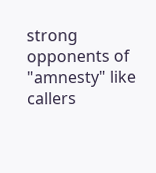strong opponents of "amnesty" like callers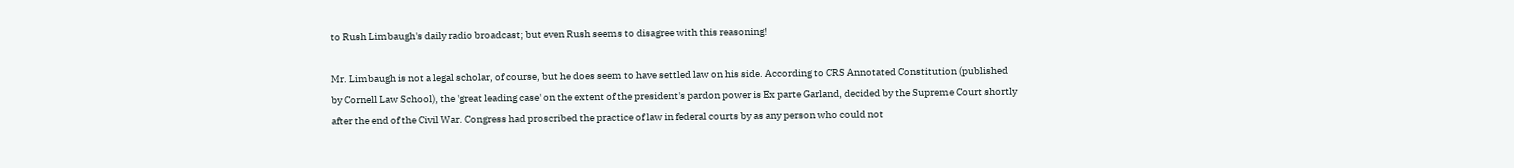to Rush Limbaugh's daily radio broadcast; but even Rush seems to disagree with this reasoning!

Mr. Limbaugh is not a legal scholar, of course, but he does seem to have settled law on his side. According to CRS Annotated Constitution (published by Cornell Law School), the 'great leading case' on the extent of the president's pardon power is Ex parte Garland, decided by the Supreme Court shortly after the end of the Civil War. Congress had proscribed the practice of law in federal courts by as any person who could not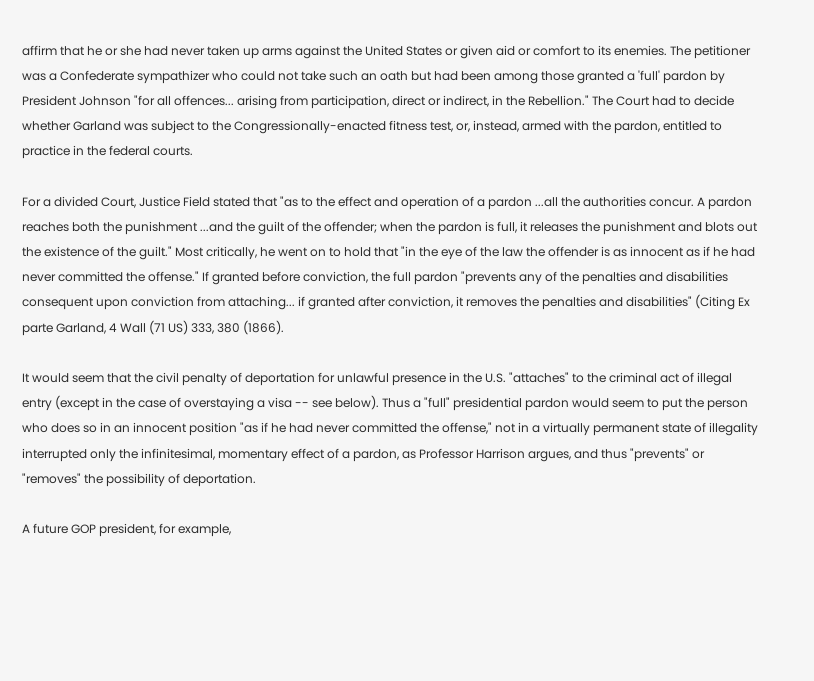affirm that he or she had never taken up arms against the United States or given aid or comfort to its enemies. The petitioner was a Confederate sympathizer who could not take such an oath but had been among those granted a 'full' pardon by President Johnson "for all offences... arising from participation, direct or indirect, in the Rebellion." The Court had to decide whether Garland was subject to the Congressionally-enacted fitness test, or, instead, armed with the pardon, entitled to practice in the federal courts.

For a divided Court, Justice Field stated that "as to the effect and operation of a pardon ...all the authorities concur. A pardon reaches both the punishment ...and the guilt of the offender; when the pardon is full, it releases the punishment and blots out the existence of the guilt." Most critically, he went on to hold that "in the eye of the law the offender is as innocent as if he had never committed the offense." If granted before conviction, the full pardon "prevents any of the penalties and disabilities consequent upon conviction from attaching... if granted after conviction, it removes the penalties and disabilities" (Citing Ex parte Garland, 4 Wall (71 US) 333, 380 (1866).

It would seem that the civil penalty of deportation for unlawful presence in the U.S. "attaches" to the criminal act of illegal entry (except in the case of overstaying a visa -- see below). Thus a "full" presidential pardon would seem to put the person who does so in an innocent position "as if he had never committed the offense," not in a virtually permanent state of illegality interrupted only the infinitesimal, momentary effect of a pardon, as Professor Harrison argues, and thus "prevents" or "removes" the possibility of deportation.

A future GOP president, for example,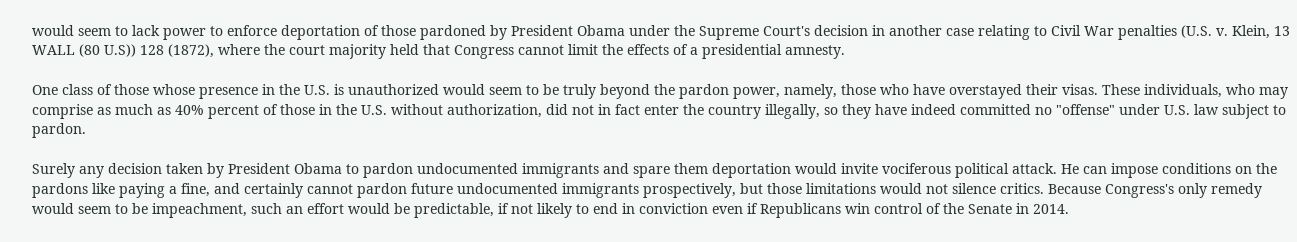would seem to lack power to enforce deportation of those pardoned by President Obama under the Supreme Court's decision in another case relating to Civil War penalties (U.S. v. Klein, 13 WALL (80 U.S)) 128 (1872), where the court majority held that Congress cannot limit the effects of a presidential amnesty.

One class of those whose presence in the U.S. is unauthorized would seem to be truly beyond the pardon power, namely, those who have overstayed their visas. These individuals, who may comprise as much as 40% percent of those in the U.S. without authorization, did not in fact enter the country illegally, so they have indeed committed no "offense" under U.S. law subject to pardon.

Surely any decision taken by President Obama to pardon undocumented immigrants and spare them deportation would invite vociferous political attack. He can impose conditions on the pardons like paying a fine, and certainly cannot pardon future undocumented immigrants prospectively, but those limitations would not silence critics. Because Congress's only remedy would seem to be impeachment, such an effort would be predictable, if not likely to end in conviction even if Republicans win control of the Senate in 2014.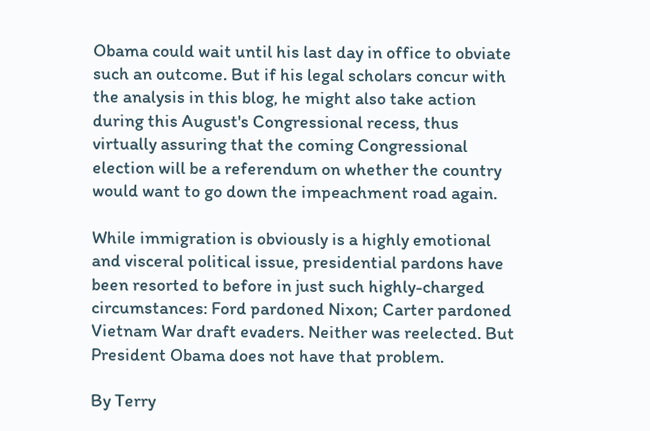Obama could wait until his last day in office to obviate such an outcome. But if his legal scholars concur with the analysis in this blog, he might also take action during this August's Congressional recess, thus virtually assuring that the coming Congressional election will be a referendum on whether the country would want to go down the impeachment road again.

While immigration is obviously is a highly emotional and visceral political issue, presidential pardons have been resorted to before in just such highly-charged circumstances: Ford pardoned Nixon; Carter pardoned Vietnam War draft evaders. Neither was reelected. But President Obama does not have that problem.

By Terry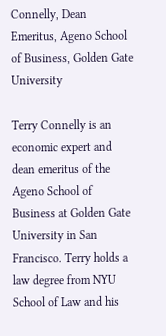Connelly, Dean Emeritus, Ageno School of Business, Golden Gate University

Terry Connelly is an economic expert and dean emeritus of the Ageno School of Business at Golden Gate University in San Francisco. Terry holds a law degree from NYU School of Law and his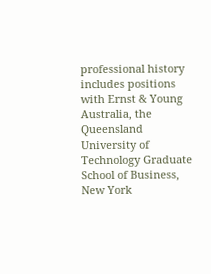professional history includes positions with Ernst & Young Australia, the Queensland University of Technology Graduate School of Business, New York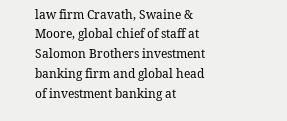law firm Cravath, Swaine & Moore, global chief of staff at Salomon Brothers investment banking firm and global head of investment banking at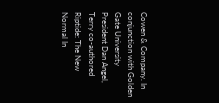Cowen & Company. In conjunction with Golden Gate University President Dan Angel, Terry co-authored Riptide: The New Normal In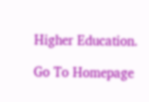Higher Education.

Go To Homepage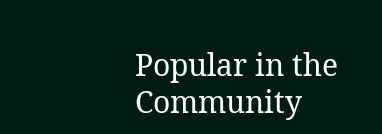Popular in the Community